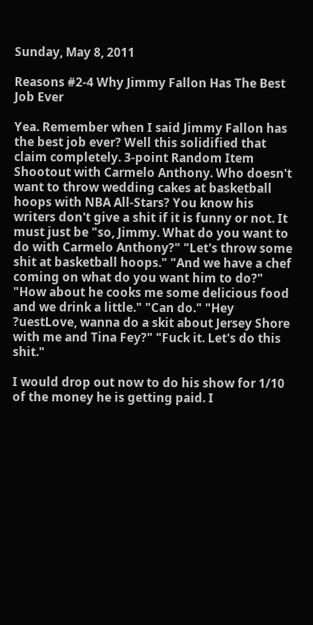Sunday, May 8, 2011

Reasons #2-4 Why Jimmy Fallon Has The Best Job Ever

Yea. Remember when I said Jimmy Fallon has the best job ever? Well this solidified that claim completely. 3-point Random Item Shootout with Carmelo Anthony. Who doesn't want to throw wedding cakes at basketball hoops with NBA All-Stars? You know his writers don't give a shit if it is funny or not. It must just be "so, Jimmy. What do you want to do with Carmelo Anthony?" "Let's throw some shit at basketball hoops." "And we have a chef coming on what do you want him to do?" "How about he cooks me some delicious food and we drink a little." "Can do." "Hey ?uestLove, wanna do a skit about Jersey Shore with me and Tina Fey?" "Fuck it. Let's do this shit."

I would drop out now to do his show for 1/10 of the money he is getting paid. I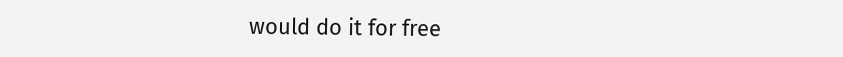would do it for free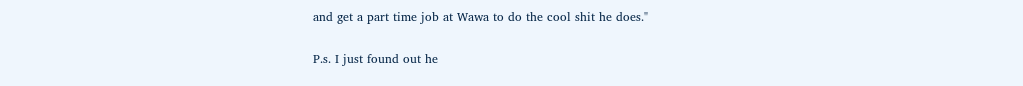and get a part time job at Wawa to do the cool shit he does."

P.s. I just found out he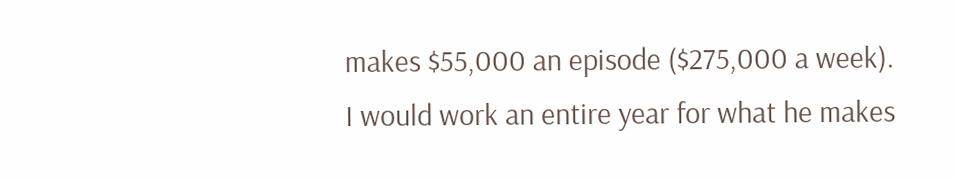makes $55,000 an episode ($275,000 a week). I would work an entire year for what he makes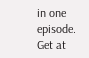in one episode. Get at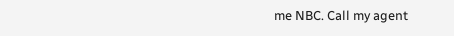me NBC. Call my agent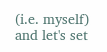(i.e. myself) and let's set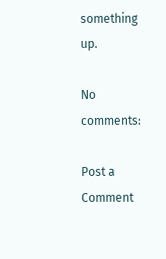something up.

No comments:

Post a Comment